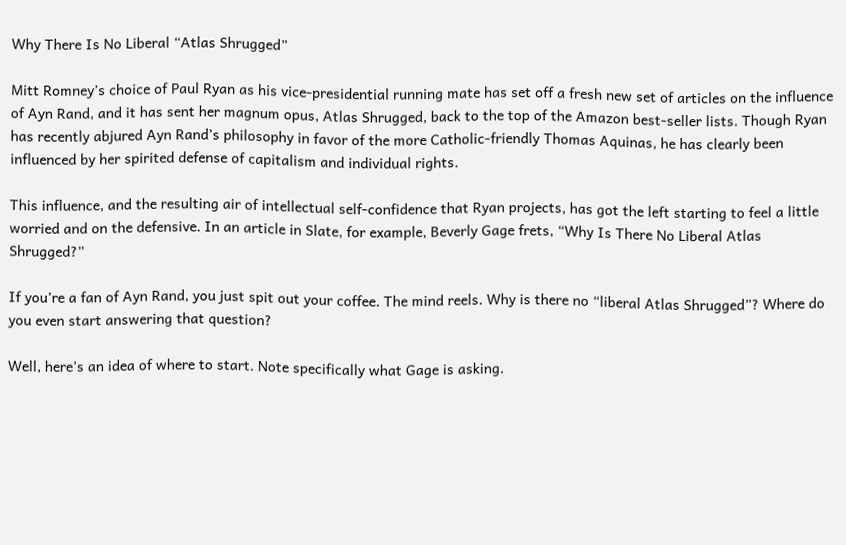Why There Is No Liberal “Atlas Shrugged”

Mitt Romney’s choice of Paul Ryan as his vice-presidential running mate has set off a fresh new set of articles on the influence of Ayn Rand, and it has sent her magnum opus, Atlas Shrugged, back to the top of the Amazon best-seller lists. Though Ryan has recently abjured Ayn Rand’s philosophy in favor of the more Catholic-friendly Thomas Aquinas, he has clearly been influenced by her spirited defense of capitalism and individual rights.

This influence, and the resulting air of intellectual self-confidence that Ryan projects, has got the left starting to feel a little worried and on the defensive. In an article in Slate, for example, Beverly Gage frets, “Why Is There No Liberal Atlas Shrugged?”

If you’re a fan of Ayn Rand, you just spit out your coffee. The mind reels. Why is there no “liberal Atlas Shrugged”? Where do you even start answering that question?

Well, here’s an idea of where to start. Note specifically what Gage is asking.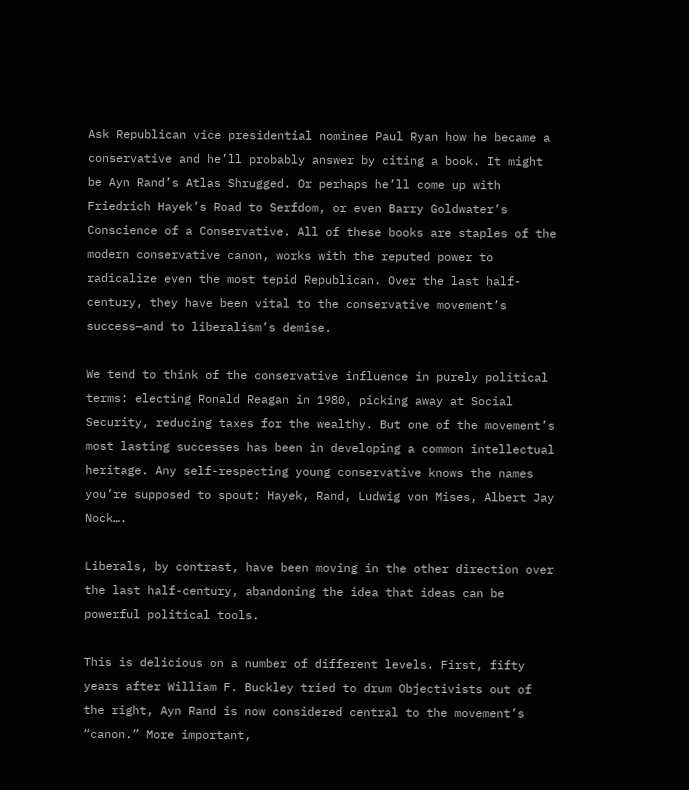Ask Republican vice presidential nominee Paul Ryan how he became a conservative and he’ll probably answer by citing a book. It might be Ayn Rand’s Atlas Shrugged. Or perhaps he’ll come up with Friedrich Hayek’s Road to Serfdom, or even Barry Goldwater’s Conscience of a Conservative. All of these books are staples of the modern conservative canon, works with the reputed power to radicalize even the most tepid Republican. Over the last half-century, they have been vital to the conservative movement’s success—and to liberalism’s demise.

We tend to think of the conservative influence in purely political terms: electing Ronald Reagan in 1980, picking away at Social Security, reducing taxes for the wealthy. But one of the movement’s most lasting successes has been in developing a common intellectual heritage. Any self-respecting young conservative knows the names you’re supposed to spout: Hayek, Rand, Ludwig von Mises, Albert Jay Nock….

Liberals, by contrast, have been moving in the other direction over the last half-century, abandoning the idea that ideas can be powerful political tools.

This is delicious on a number of different levels. First, fifty years after William F. Buckley tried to drum Objectivists out of the right, Ayn Rand is now considered central to the movement’s “canon.” More important,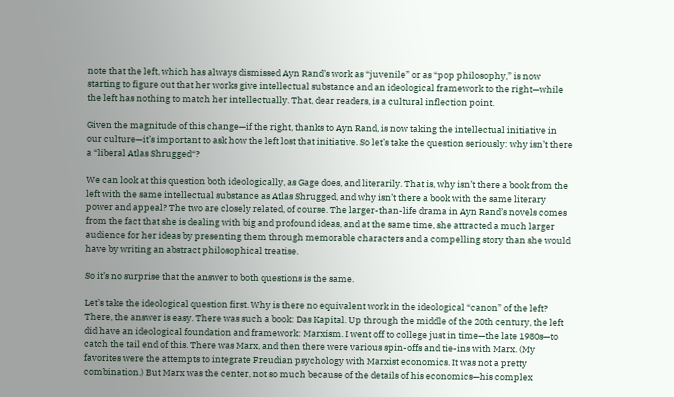note that the left, which has always dismissed Ayn Rand’s work as “juvenile” or as “pop philosophy,” is now starting to figure out that her works give intellectual substance and an ideological framework to the right—while the left has nothing to match her intellectually. That, dear readers, is a cultural inflection point.

Given the magnitude of this change—if the right, thanks to Ayn Rand, is now taking the intellectual initiative in our culture—it’s important to ask how the left lost that initiative. So let’s take the question seriously: why isn’t there a “liberal Atlas Shrugged“?

We can look at this question both ideologically, as Gage does, and literarily. That is, why isn’t there a book from the left with the same intellectual substance as Atlas Shrugged, and why isn’t there a book with the same literary power and appeal? The two are closely related, of course. The larger-than-life drama in Ayn Rand’s novels comes from the fact that she is dealing with big and profound ideas, and at the same time, she attracted a much larger audience for her ideas by presenting them through memorable characters and a compelling story than she would have by writing an abstract philosophical treatise.

So it’s no surprise that the answer to both questions is the same.

Let’s take the ideological question first. Why is there no equivalent work in the ideological “canon” of the left? There, the answer is easy. There was such a book: Das Kapital. Up through the middle of the 20th century, the left did have an ideological foundation and framework: Marxism. I went off to college just in time—the late 1980s—to catch the tail end of this. There was Marx, and then there were various spin-offs and tie-ins with Marx. (My favorites were the attempts to integrate Freudian psychology with Marxist economics. It was not a pretty combination.) But Marx was the center, not so much because of the details of his economics—his complex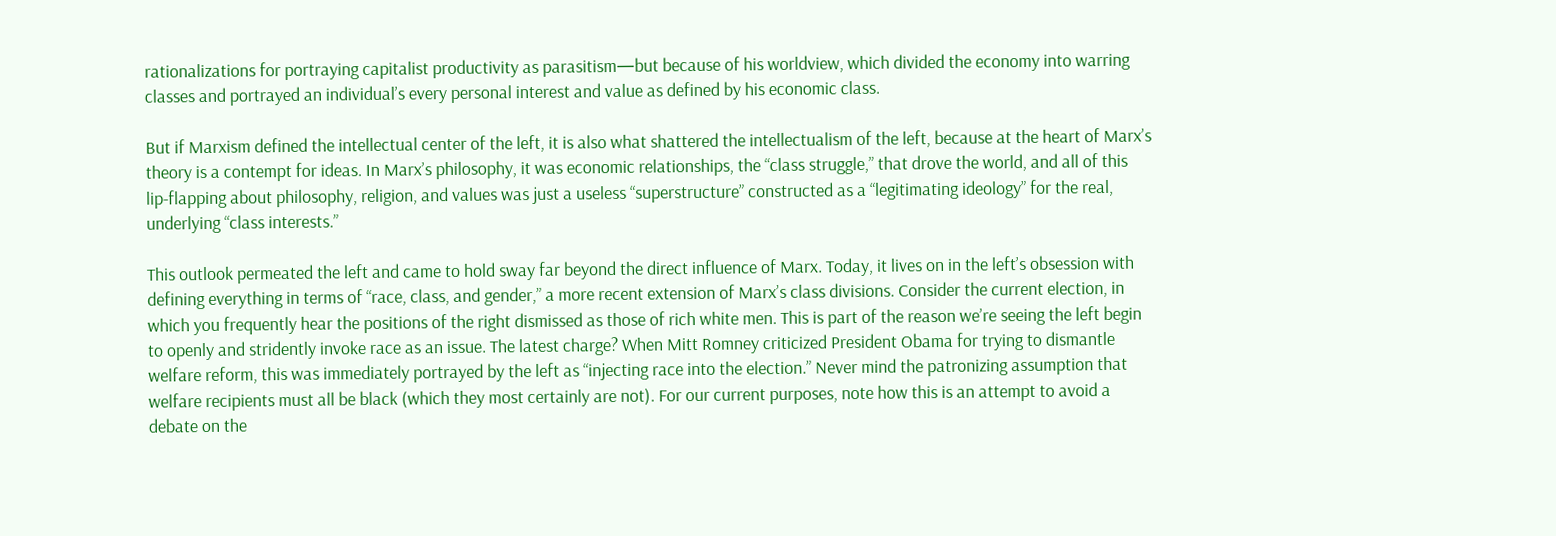rationalizations for portraying capitalist productivity as parasitism—but because of his worldview, which divided the economy into warring classes and portrayed an individual’s every personal interest and value as defined by his economic class.

But if Marxism defined the intellectual center of the left, it is also what shattered the intellectualism of the left, because at the heart of Marx’s theory is a contempt for ideas. In Marx’s philosophy, it was economic relationships, the “class struggle,” that drove the world, and all of this lip-flapping about philosophy, religion, and values was just a useless “superstructure” constructed as a “legitimating ideology” for the real, underlying “class interests.”

This outlook permeated the left and came to hold sway far beyond the direct influence of Marx. Today, it lives on in the left’s obsession with defining everything in terms of “race, class, and gender,” a more recent extension of Marx’s class divisions. Consider the current election, in which you frequently hear the positions of the right dismissed as those of rich white men. This is part of the reason we’re seeing the left begin to openly and stridently invoke race as an issue. The latest charge? When Mitt Romney criticized President Obama for trying to dismantle welfare reform, this was immediately portrayed by the left as “injecting race into the election.” Never mind the patronizing assumption that welfare recipients must all be black (which they most certainly are not). For our current purposes, note how this is an attempt to avoid a debate on the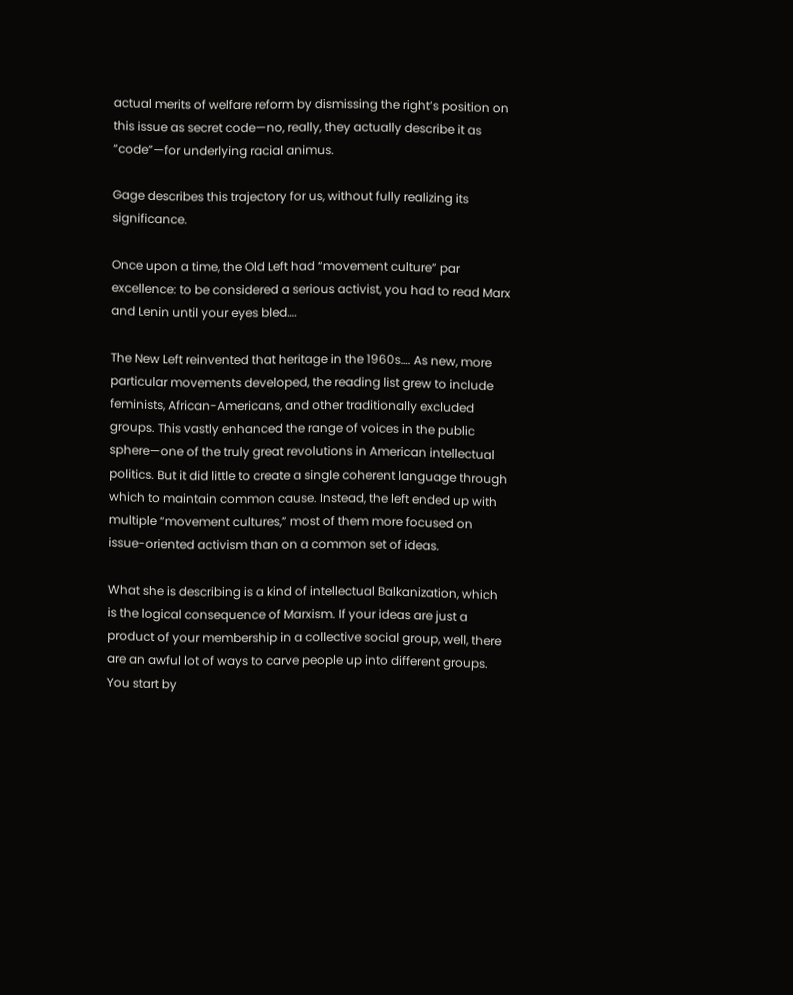actual merits of welfare reform by dismissing the right’s position on this issue as secret code—no, really, they actually describe it as “code”—for underlying racial animus.

Gage describes this trajectory for us, without fully realizing its significance.

Once upon a time, the Old Left had “movement culture” par excellence: to be considered a serious activist, you had to read Marx and Lenin until your eyes bled….

The New Left reinvented that heritage in the 1960s…. As new, more particular movements developed, the reading list grew to include feminists, African-Americans, and other traditionally excluded groups. This vastly enhanced the range of voices in the public sphere—one of the truly great revolutions in American intellectual politics. But it did little to create a single coherent language through which to maintain common cause. Instead, the left ended up with multiple “movement cultures,” most of them more focused on issue-oriented activism than on a common set of ideas.

What she is describing is a kind of intellectual Balkanization, which is the logical consequence of Marxism. If your ideas are just a product of your membership in a collective social group, well, there are an awful lot of ways to carve people up into different groups. You start by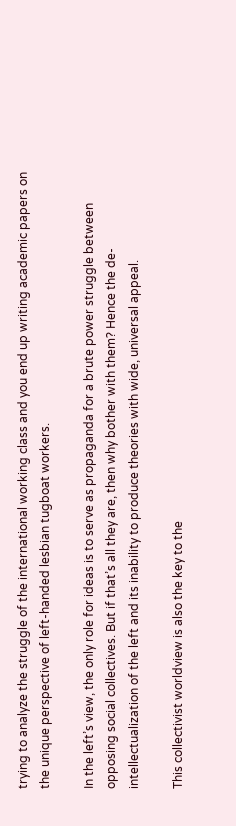trying to analyze the struggle of the international working class and you end up writing academic papers on the unique perspective of left-handed lesbian tugboat workers.

In the left’s view, the only role for ideas is to serve as propaganda for a brute power struggle between opposing social collectives. But if that’s all they are, then why bother with them? Hence the de-intellectualization of the left and its inability to produce theories with wide, universal appeal.

This collectivist worldview is also the key to the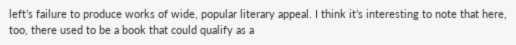left’s failure to produce works of wide, popular literary appeal. I think it’s interesting to note that here, too, there used to be a book that could qualify as a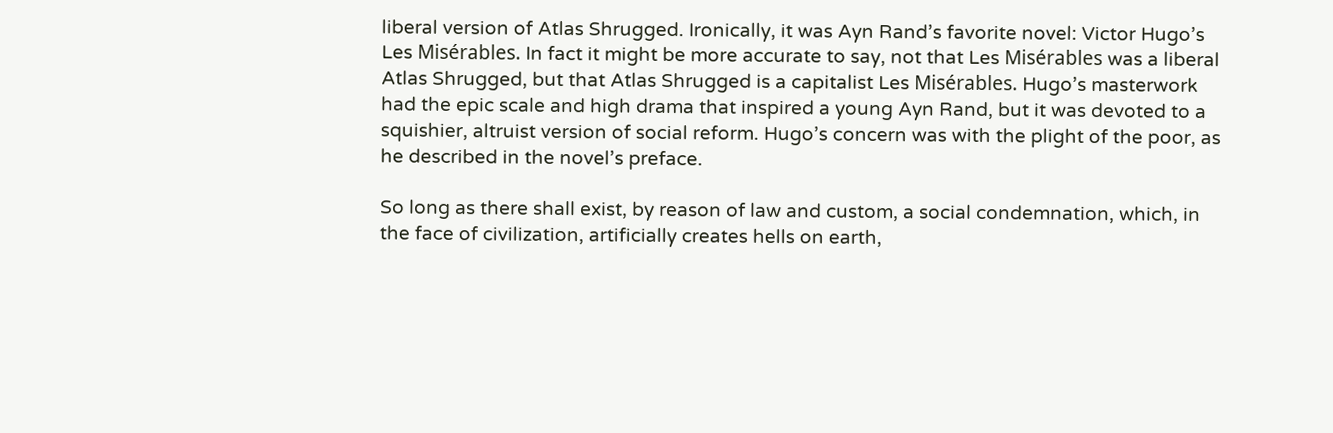liberal version of Atlas Shrugged. Ironically, it was Ayn Rand’s favorite novel: Victor Hugo’s Les Misérables. In fact it might be more accurate to say, not that Les Misérables was a liberal Atlas Shrugged, but that Atlas Shrugged is a capitalist Les Misérables. Hugo’s masterwork had the epic scale and high drama that inspired a young Ayn Rand, but it was devoted to a squishier, altruist version of social reform. Hugo’s concern was with the plight of the poor, as he described in the novel’s preface.

So long as there shall exist, by reason of law and custom, a social condemnation, which, in the face of civilization, artificially creates hells on earth,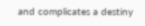and complicates a destiny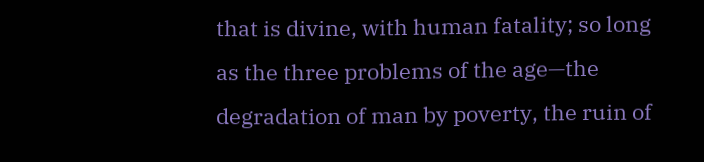that is divine, with human fatality; so long as the three problems of the age—the degradation of man by poverty, the ruin of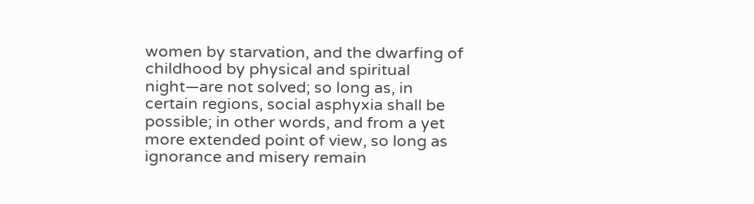women by starvation, and the dwarfing of childhood by physical and spiritual night—are not solved; so long as, in certain regions, social asphyxia shall be possible; in other words, and from a yet more extended point of view, so long as ignorance and misery remain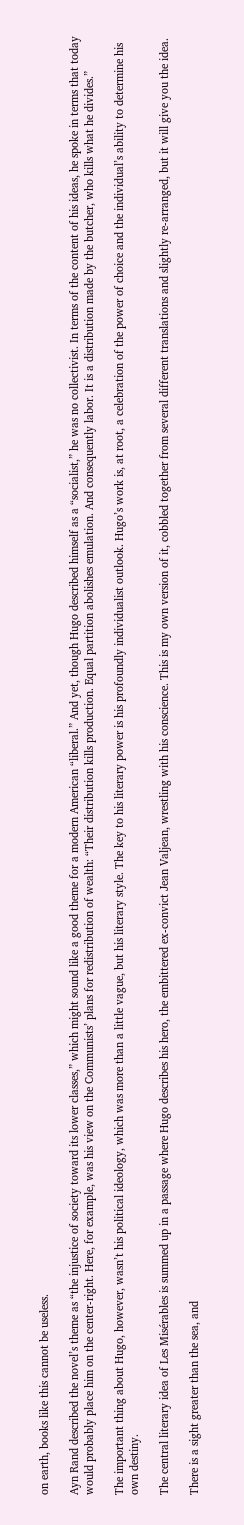on earth, books like this cannot be useless.

Ayn Rand described the novel’s theme as “the injustice of society toward its lower classes,” which might sound like a good theme for a modern American “liberal.” And yet, though Hugo described himself as a “socialist,” he was no collectivist. In terms of the content of his ideas, he spoke in terms that today would probably place him on the center-right. Here, for example, was his view on the Communists’ plans for redistribution of wealth: “Their distribution kills production. Equal partition abolishes emulation. And consequently labor. It is a distribution made by the butcher, who kills what he divides.”

The important thing about Hugo, however, wasn’t his political ideology, which was more than a little vague, but his literary style. The key to his literary power is his profoundly individualist outlook. Hugo’s work is, at root, a celebration of the power of choice and the individual’s ability to determine his own destiny.

The central literary idea of Les Misérables is summed up in a passage where Hugo describes his hero, the embittered ex-convict Jean Valjean, wrestling with his conscience. This is my own version of it, cobbled together from several different translations and slightly re-arranged, but it will give you the idea.

There is a sight greater than the sea, and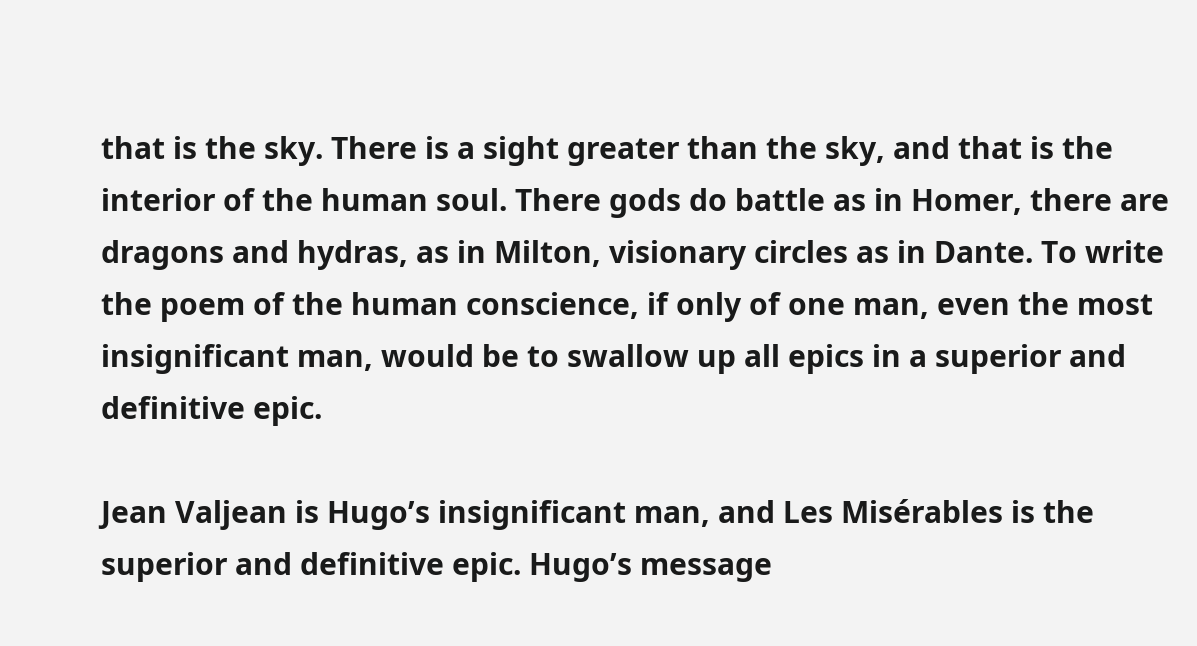that is the sky. There is a sight greater than the sky, and that is the interior of the human soul. There gods do battle as in Homer, there are dragons and hydras, as in Milton, visionary circles as in Dante. To write the poem of the human conscience, if only of one man, even the most insignificant man, would be to swallow up all epics in a superior and definitive epic.

Jean Valjean is Hugo’s insignificant man, and Les Misérables is the superior and definitive epic. Hugo’s message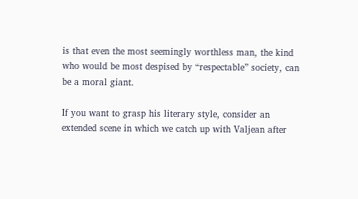is that even the most seemingly worthless man, the kind who would be most despised by “respectable” society, can be a moral giant.

If you want to grasp his literary style, consider an extended scene in which we catch up with Valjean after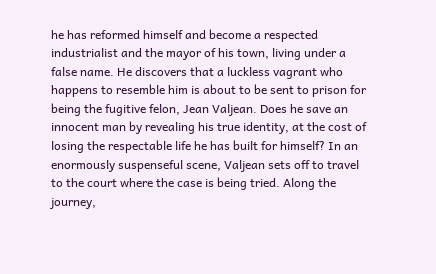he has reformed himself and become a respected industrialist and the mayor of his town, living under a false name. He discovers that a luckless vagrant who happens to resemble him is about to be sent to prison for being the fugitive felon, Jean Valjean. Does he save an innocent man by revealing his true identity, at the cost of losing the respectable life he has built for himself? In an enormously suspenseful scene, Valjean sets off to travel to the court where the case is being tried. Along the journey,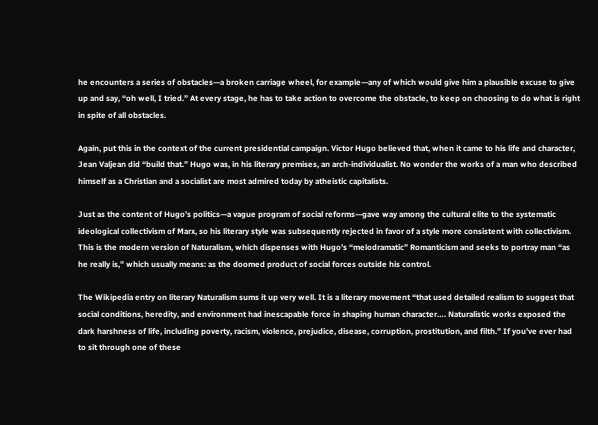he encounters a series of obstacles—a broken carriage wheel, for example—any of which would give him a plausible excuse to give up and say, “oh well, I tried.” At every stage, he has to take action to overcome the obstacle, to keep on choosing to do what is right in spite of all obstacles.

Again, put this in the context of the current presidential campaign. Victor Hugo believed that, when it came to his life and character, Jean Valjean did “build that.” Hugo was, in his literary premises, an arch-individualist. No wonder the works of a man who described himself as a Christian and a socialist are most admired today by atheistic capitalists.

Just as the content of Hugo’s politics—a vague program of social reforms—gave way among the cultural elite to the systematic ideological collectivism of Marx, so his literary style was subsequently rejected in favor of a style more consistent with collectivism. This is the modern version of Naturalism, which dispenses with Hugo’s “melodramatic” Romanticism and seeks to portray man “as he really is,” which usually means: as the doomed product of social forces outside his control.

The Wikipedia entry on literary Naturalism sums it up very well. It is a literary movement “that used detailed realism to suggest that social conditions, heredity, and environment had inescapable force in shaping human character…. Naturalistic works exposed the dark harshness of life, including poverty, racism, violence, prejudice, disease, corruption, prostitution, and filth.” If you’ve ever had to sit through one of these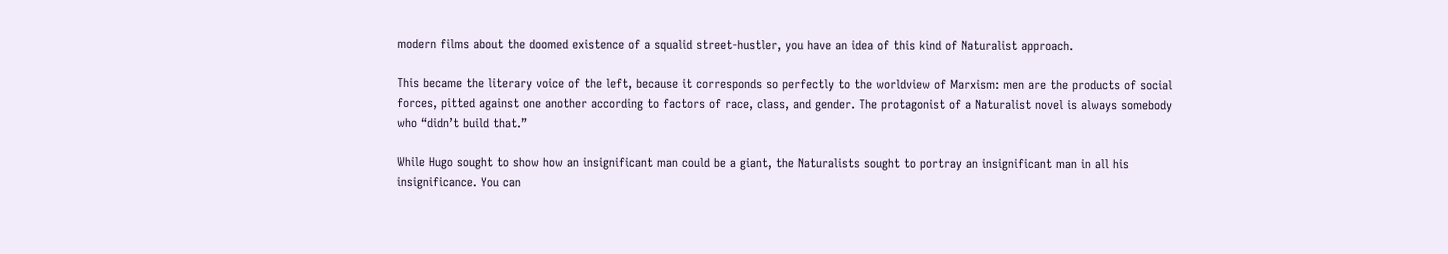modern films about the doomed existence of a squalid street-hustler, you have an idea of this kind of Naturalist approach.

This became the literary voice of the left, because it corresponds so perfectly to the worldview of Marxism: men are the products of social forces, pitted against one another according to factors of race, class, and gender. The protagonist of a Naturalist novel is always somebody who “didn’t build that.”

While Hugo sought to show how an insignificant man could be a giant, the Naturalists sought to portray an insignificant man in all his insignificance. You can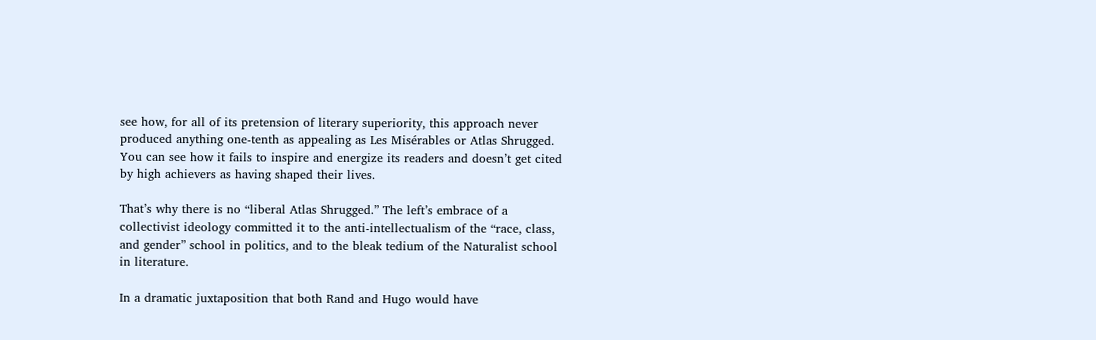see how, for all of its pretension of literary superiority, this approach never produced anything one-tenth as appealing as Les Misérables or Atlas Shrugged. You can see how it fails to inspire and energize its readers and doesn’t get cited by high achievers as having shaped their lives.

That’s why there is no “liberal Atlas Shrugged.” The left’s embrace of a collectivist ideology committed it to the anti-intellectualism of the “race, class, and gender” school in politics, and to the bleak tedium of the Naturalist school in literature.

In a dramatic juxtaposition that both Rand and Hugo would have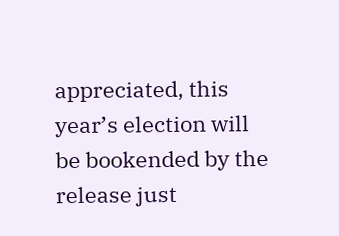appreciated, this year’s election will be bookended by the release just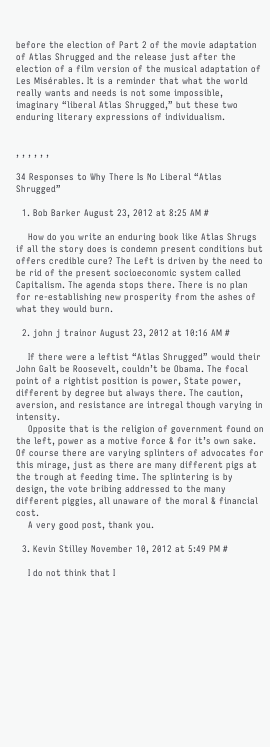before the election of Part 2 of the movie adaptation of Atlas Shrugged and the release just after the election of a film version of the musical adaptation of Les Misérables. It is a reminder that what the world really wants and needs is not some impossible, imaginary “liberal Atlas Shrugged,” but these two enduring literary expressions of individualism.


, , , , , ,

34 Responses to Why There Is No Liberal “Atlas Shrugged”

  1. Bob Barker August 23, 2012 at 8:25 AM #

    How do you write an enduring book like Atlas Shrugs if all the story does is condemn present conditions but offers credible cure? The Left is driven by the need to be rid of the present socioeconomic system called Capitalism. The agenda stops there. There is no plan for re-establishing new prosperity from the ashes of what they would burn.

  2. john j trainor August 23, 2012 at 10:16 AM #

    If there were a leftist “Atlas Shrugged” would their John Galt be Roosevelt, couldn’t be Obama. The focal point of a rightist position is power, State power, different by degree but always there. The caution, aversion, and resistance are intregal though varying in intensity.
    Opposite that is the religion of government found on the left, power as a motive force & for it’s own sake. Of course there are varying splinters of advocates for this mirage, just as there are many different pigs at the trough at feeding time. The splintering is by design, the vote bribing addressed to the many different piggies, all unaware of the moral & financial cost.
    A very good post, thank you.

  3. Kevin Stilley November 10, 2012 at 5:49 PM #

    I do not think that I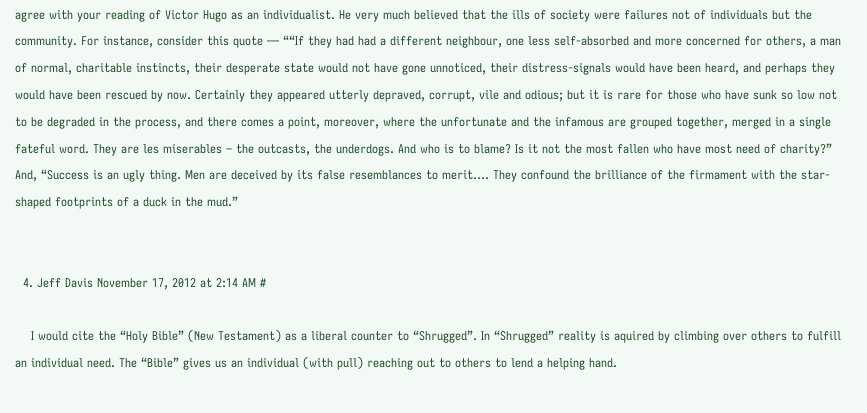agree with your reading of Victor Hugo as an individualist. He very much believed that the ills of society were failures not of individuals but the community. For instance, consider this quote — ““If they had had a different neighbour, one less self-absorbed and more concerned for others, a man of normal, charitable instincts, their desperate state would not have gone unnoticed, their distress-signals would have been heard, and perhaps they would have been rescued by now. Certainly they appeared utterly depraved, corrupt, vile and odious; but it is rare for those who have sunk so low not to be degraded in the process, and there comes a point, moreover, where the unfortunate and the infamous are grouped together, merged in a single fateful word. They are les miserables – the outcasts, the underdogs. And who is to blame? Is it not the most fallen who have most need of charity?” And, “Success is an ugly thing. Men are deceived by its false resemblances to merit…. They confound the brilliance of the firmament with the star-shaped footprints of a duck in the mud.”


  4. Jeff Davis November 17, 2012 at 2:14 AM #

    I would cite the “Holy Bible” (New Testament) as a liberal counter to “Shrugged”. In “Shrugged” reality is aquired by climbing over others to fulfill an individual need. The “Bible” gives us an individual (with pull) reaching out to others to lend a helping hand.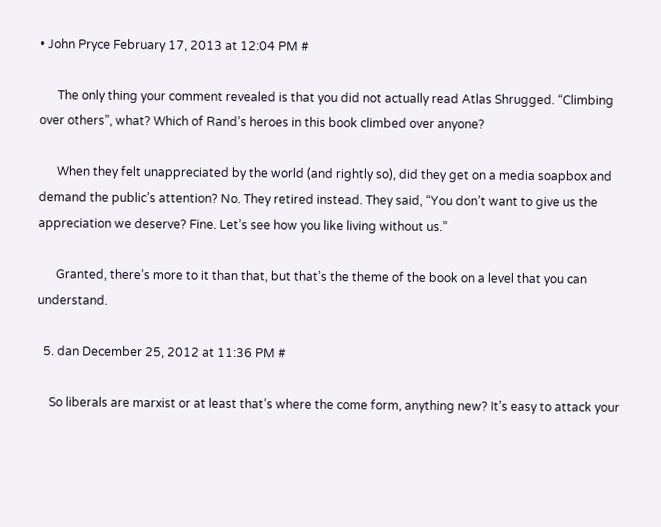• John Pryce February 17, 2013 at 12:04 PM #

      The only thing your comment revealed is that you did not actually read Atlas Shrugged. “Climbing over others”, what? Which of Rand’s heroes in this book climbed over anyone?

      When they felt unappreciated by the world (and rightly so), did they get on a media soapbox and demand the public’s attention? No. They retired instead. They said, “You don’t want to give us the appreciation we deserve? Fine. Let’s see how you like living without us.”

      Granted, there’s more to it than that, but that’s the theme of the book on a level that you can understand.

  5. dan December 25, 2012 at 11:36 PM #

    So liberals are marxist or at least that’s where the come form, anything new? It’s easy to attack your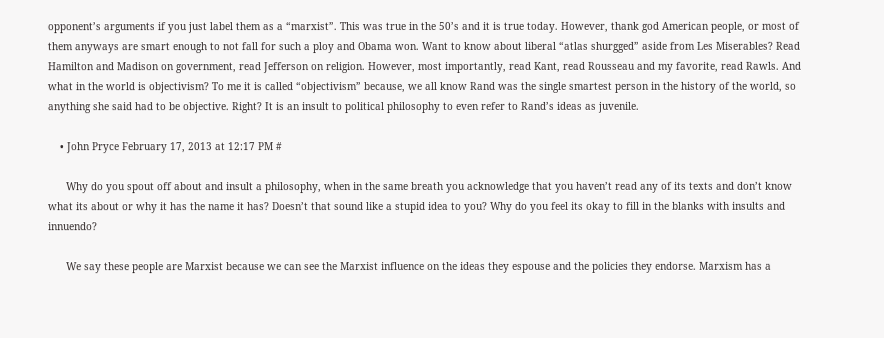opponent’s arguments if you just label them as a “marxist”. This was true in the 50’s and it is true today. However, thank god American people, or most of them anyways are smart enough to not fall for such a ploy and Obama won. Want to know about liberal “atlas shurgged” aside from Les Miserables? Read Hamilton and Madison on government, read Jefferson on religion. However, most importantly, read Kant, read Rousseau and my favorite, read Rawls. And what in the world is objectivism? To me it is called “objectivism” because, we all know Rand was the single smartest person in the history of the world, so anything she said had to be objective. Right? It is an insult to political philosophy to even refer to Rand’s ideas as juvenile.

    • John Pryce February 17, 2013 at 12:17 PM #

      Why do you spout off about and insult a philosophy, when in the same breath you acknowledge that you haven’t read any of its texts and don’t know what its about or why it has the name it has? Doesn’t that sound like a stupid idea to you? Why do you feel its okay to fill in the blanks with insults and innuendo?

      We say these people are Marxist because we can see the Marxist influence on the ideas they espouse and the policies they endorse. Marxism has a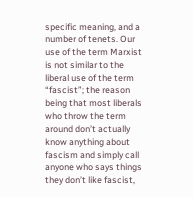specific meaning, and a number of tenets. Our use of the term Marxist is not similar to the liberal use of the term “fascist”; the reason being that most liberals who throw the term around don’t actually know anything about fascism and simply call anyone who says things they don’t like fascist,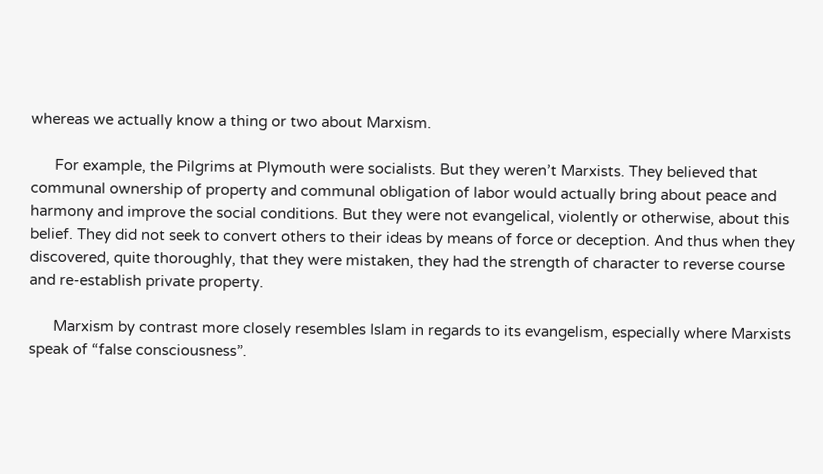whereas we actually know a thing or two about Marxism.

      For example, the Pilgrims at Plymouth were socialists. But they weren’t Marxists. They believed that communal ownership of property and communal obligation of labor would actually bring about peace and harmony and improve the social conditions. But they were not evangelical, violently or otherwise, about this belief. They did not seek to convert others to their ideas by means of force or deception. And thus when they discovered, quite thoroughly, that they were mistaken, they had the strength of character to reverse course and re-establish private property.

      Marxism by contrast more closely resembles Islam in regards to its evangelism, especially where Marxists speak of “false consciousness”.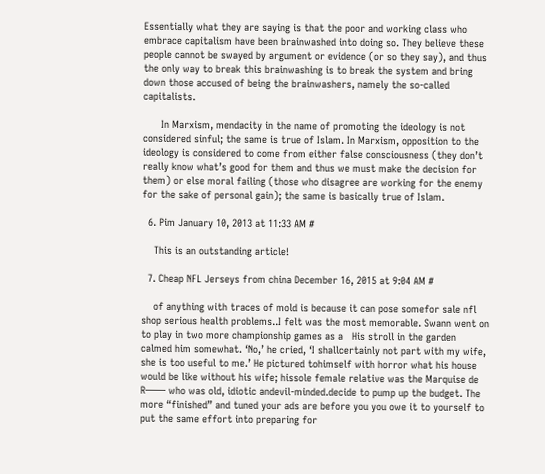Essentially what they are saying is that the poor and working class who embrace capitalism have been brainwashed into doing so. They believe these people cannot be swayed by argument or evidence (or so they say), and thus the only way to break this brainwashing is to break the system and bring down those accused of being the brainwashers, namely the so-called capitalists.

      In Marxism, mendacity in the name of promoting the ideology is not considered sinful; the same is true of Islam. In Marxism, opposition to the ideology is considered to come from either false consciousness (they don’t really know what’s good for them and thus we must make the decision for them) or else moral failing (those who disagree are working for the enemy for the sake of personal gain); the same is basically true of Islam.

  6. Pim January 10, 2013 at 11:33 AM #

    This is an outstanding article!

  7. Cheap NFL Jerseys from china December 16, 2015 at 9:04 AM #

    of anything with traces of mold is because it can pose somefor sale nfl shop serious health problems..I felt was the most memorable. Swann went on to play in two more championship games as a   His stroll in the garden calmed him somewhat. ‘No,’ he cried, ‘I shallcertainly not part with my wife, she is too useful to me.’ He pictured tohimself with horror what his house would be like without his wife; hissole female relative was the Marquise de R—— who was old, idiotic andevil-minded.decide to pump up the budget. The more “finished” and tuned your ads are before you you owe it to yourself to put the same effort into preparing for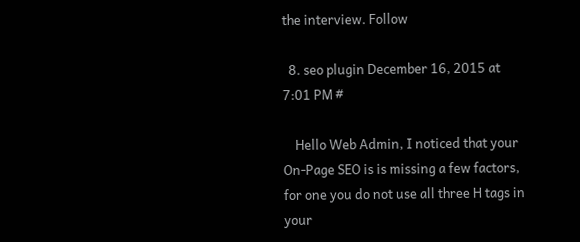the interview. Follow

  8. seo plugin December 16, 2015 at 7:01 PM #

    Hello Web Admin, I noticed that your On-Page SEO is is missing a few factors, for one you do not use all three H tags in your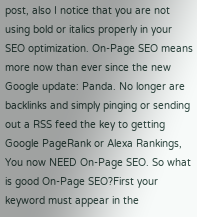post, also I notice that you are not using bold or italics properly in your SEO optimization. On-Page SEO means more now than ever since the new Google update: Panda. No longer are backlinks and simply pinging or sending out a RSS feed the key to getting Google PageRank or Alexa Rankings, You now NEED On-Page SEO. So what is good On-Page SEO?First your keyword must appear in the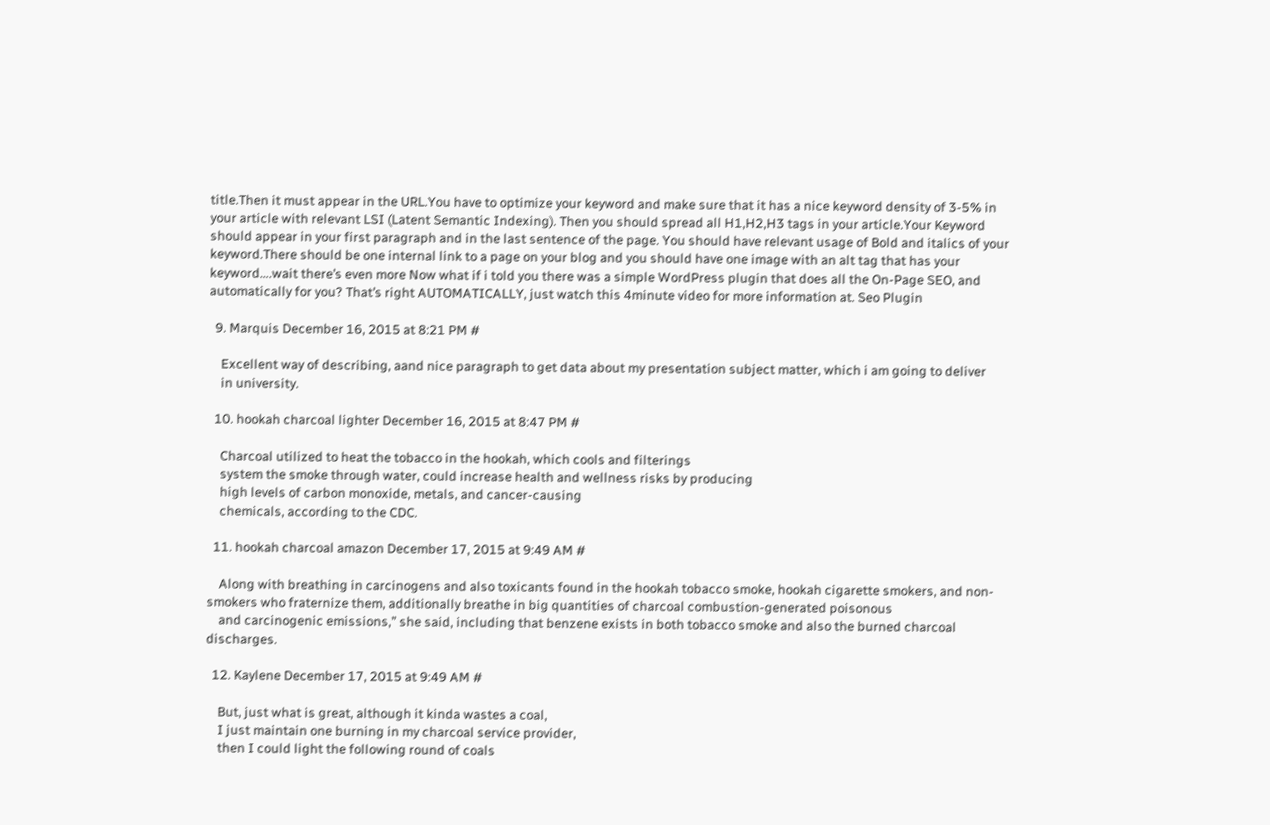title.Then it must appear in the URL.You have to optimize your keyword and make sure that it has a nice keyword density of 3-5% in your article with relevant LSI (Latent Semantic Indexing). Then you should spread all H1,H2,H3 tags in your article.Your Keyword should appear in your first paragraph and in the last sentence of the page. You should have relevant usage of Bold and italics of your keyword.There should be one internal link to a page on your blog and you should have one image with an alt tag that has your keyword….wait there’s even more Now what if i told you there was a simple WordPress plugin that does all the On-Page SEO, and automatically for you? That’s right AUTOMATICALLY, just watch this 4minute video for more information at. Seo Plugin

  9. Marquis December 16, 2015 at 8:21 PM #

    Excellent way of describing, aand nice paragraph to get data about my presentation subject matter, which i am going to deliver
    in university.

  10. hookah charcoal lighter December 16, 2015 at 8:47 PM #

    Charcoal utilized to heat the tobacco in the hookah, which cools and filterings
    system the smoke through water, could increase health and wellness risks by producing
    high levels of carbon monoxide, metals, and cancer-causing
    chemicals, according to the CDC.

  11. hookah charcoal amazon December 17, 2015 at 9:49 AM #

    Along with breathing in carcinogens and also toxicants found in the hookah tobacco smoke, hookah cigarette smokers, and non-smokers who fraternize them, additionally breathe in big quantities of charcoal combustion-generated poisonous
    and carcinogenic emissions,” she said, including that benzene exists in both tobacco smoke and also the burned charcoal discharges.

  12. Kaylene December 17, 2015 at 9:49 AM #

    But, just what is great, although it kinda wastes a coal,
    I just maintain one burning in my charcoal service provider,
    then I could light the following round of coals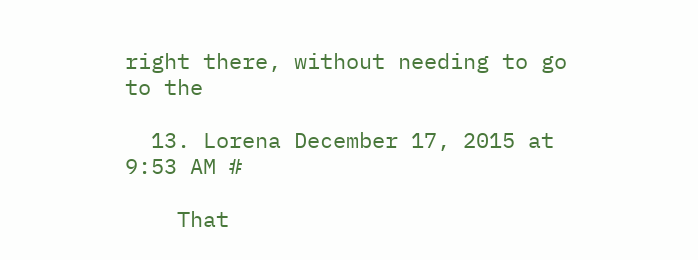right there, without needing to go to the

  13. Lorena December 17, 2015 at 9:53 AM #

    That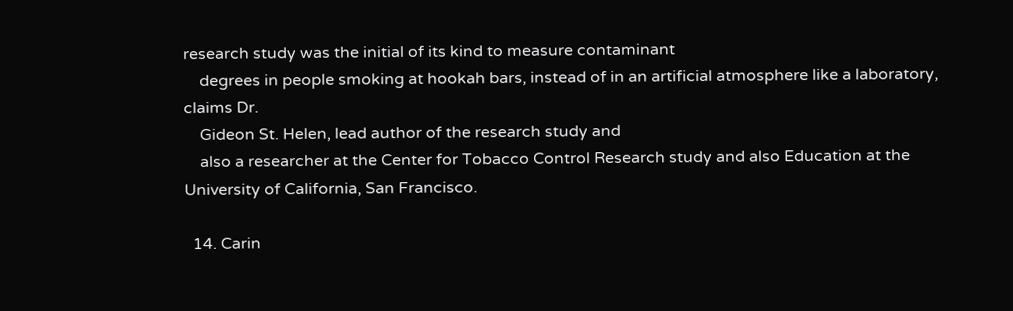research study was the initial of its kind to measure contaminant
    degrees in people smoking at hookah bars, instead of in an artificial atmosphere like a laboratory, claims Dr.
    Gideon St. Helen, lead author of the research study and
    also a researcher at the Center for Tobacco Control Research study and also Education at the University of California, San Francisco.

  14. Carin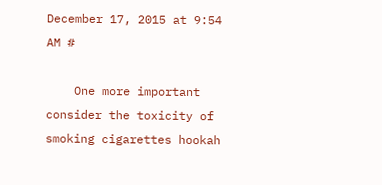December 17, 2015 at 9:54 AM #

    One more important consider the toxicity of smoking cigarettes hookah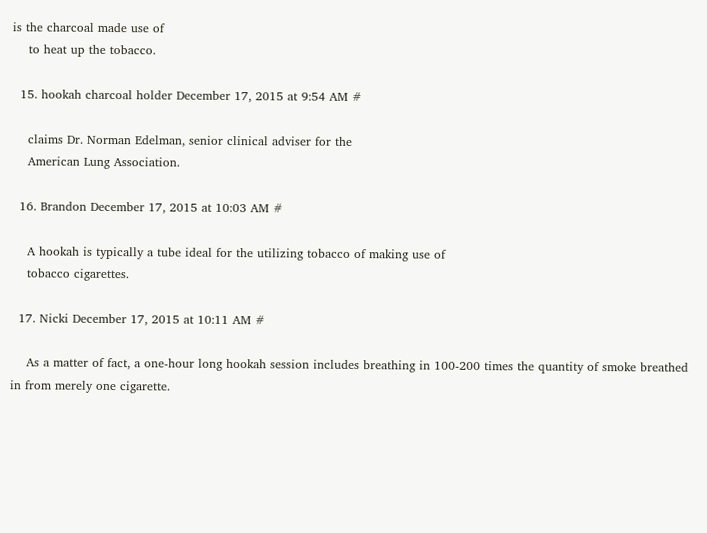is the charcoal made use of
    to heat up the tobacco.

  15. hookah charcoal holder December 17, 2015 at 9:54 AM #

    claims Dr. Norman Edelman, senior clinical adviser for the
    American Lung Association.

  16. Brandon December 17, 2015 at 10:03 AM #

    A hookah is typically a tube ideal for the utilizing tobacco of making use of
    tobacco cigarettes.

  17. Nicki December 17, 2015 at 10:11 AM #

    As a matter of fact, a one-hour long hookah session includes breathing in 100-200 times the quantity of smoke breathed in from merely one cigarette.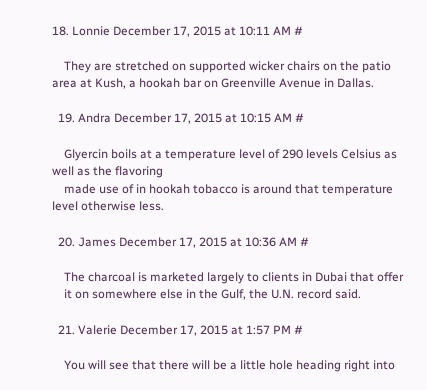18. Lonnie December 17, 2015 at 10:11 AM #

    They are stretched on supported wicker chairs on the patio area at Kush, a hookah bar on Greenville Avenue in Dallas.

  19. Andra December 17, 2015 at 10:15 AM #

    Glyercin boils at a temperature level of 290 levels Celsius as well as the flavoring
    made use of in hookah tobacco is around that temperature level otherwise less.

  20. James December 17, 2015 at 10:36 AM #

    The charcoal is marketed largely to clients in Dubai that offer
    it on somewhere else in the Gulf, the U.N. record said.

  21. Valerie December 17, 2015 at 1:57 PM #

    You will see that there will be a little hole heading right into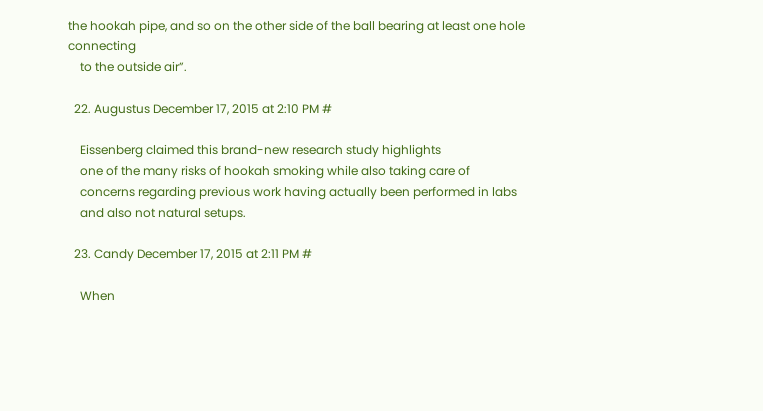the hookah pipe, and so on the other side of the ball bearing at least one hole connecting
    to the outside air”.

  22. Augustus December 17, 2015 at 2:10 PM #

    Eissenberg claimed this brand-new research study highlights
    one of the many risks of hookah smoking while also taking care of
    concerns regarding previous work having actually been performed in labs
    and also not natural setups.

  23. Candy December 17, 2015 at 2:11 PM #

    When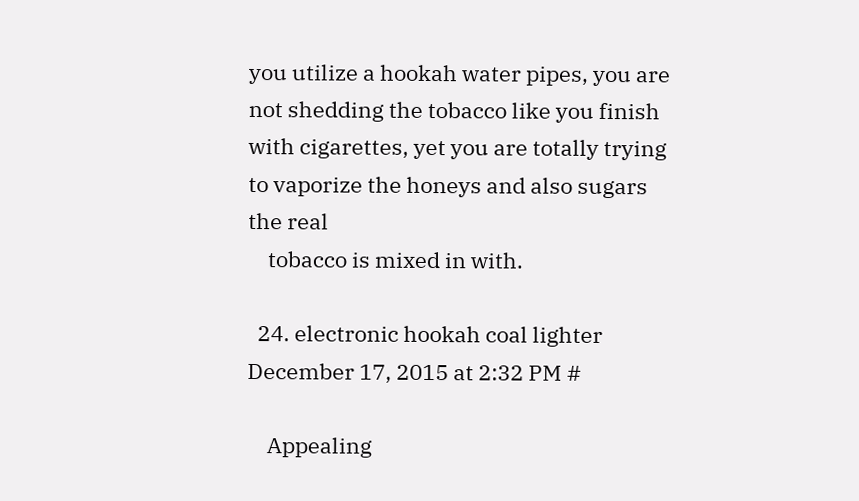you utilize a hookah water pipes, you are not shedding the tobacco like you finish with cigarettes, yet you are totally trying to vaporize the honeys and also sugars the real
    tobacco is mixed in with.

  24. electronic hookah coal lighter December 17, 2015 at 2:32 PM #

    Appealing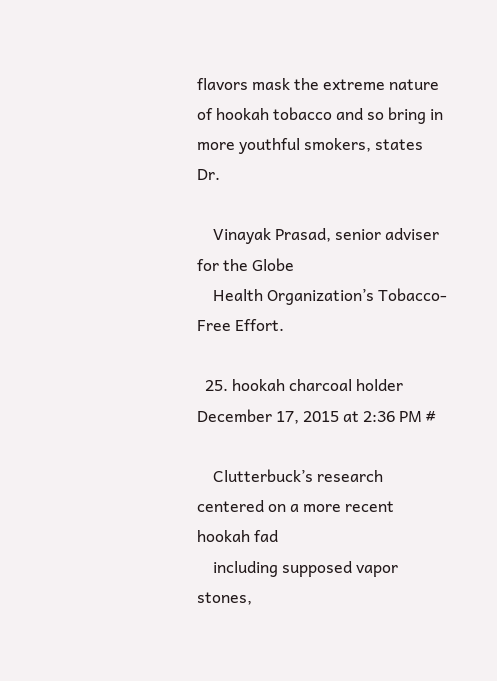flavors mask the extreme nature of hookah tobacco and so bring in more youthful smokers, states Dr.

    Vinayak Prasad, senior adviser for the Globe
    Health Organization’s Tobacco-Free Effort.

  25. hookah charcoal holder December 17, 2015 at 2:36 PM #

    Clutterbuck’s research centered on a more recent hookah fad
    including supposed vapor stones,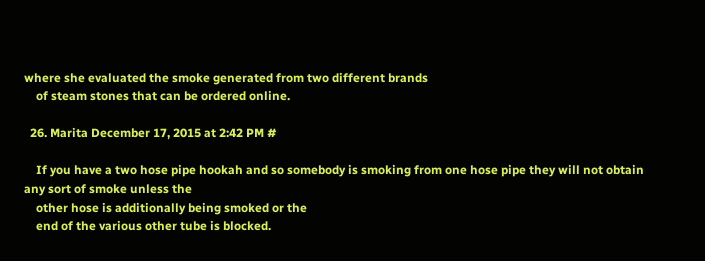where she evaluated the smoke generated from two different brands
    of steam stones that can be ordered online.

  26. Marita December 17, 2015 at 2:42 PM #

    If you have a two hose pipe hookah and so somebody is smoking from one hose pipe they will not obtain any sort of smoke unless the
    other hose is additionally being smoked or the
    end of the various other tube is blocked.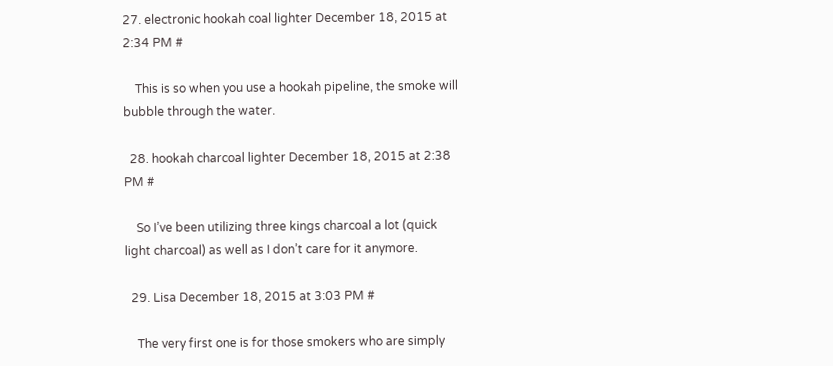27. electronic hookah coal lighter December 18, 2015 at 2:34 PM #

    This is so when you use a hookah pipeline, the smoke will bubble through the water.

  28. hookah charcoal lighter December 18, 2015 at 2:38 PM #

    So I’ve been utilizing three kings charcoal a lot (quick light charcoal) as well as I don’t care for it anymore.

  29. Lisa December 18, 2015 at 3:03 PM #

    The very first one is for those smokers who are simply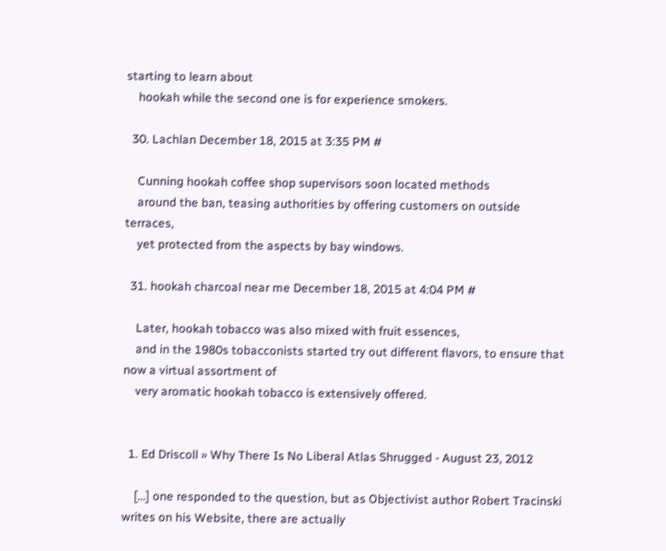starting to learn about
    hookah while the second one is for experience smokers.

  30. Lachlan December 18, 2015 at 3:35 PM #

    Cunning hookah coffee shop supervisors soon located methods
    around the ban, teasing authorities by offering customers on outside terraces,
    yet protected from the aspects by bay windows.

  31. hookah charcoal near me December 18, 2015 at 4:04 PM #

    Later, hookah tobacco was also mixed with fruit essences,
    and in the 1980s tobacconists started try out different flavors, to ensure that now a virtual assortment of
    very aromatic hookah tobacco is extensively offered.


  1. Ed Driscoll » Why There Is No Liberal Atlas Shrugged - August 23, 2012

    […] one responded to the question, but as Objectivist author Robert Tracinski writes on his Website, there are actually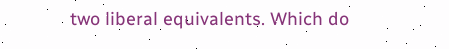two liberal equivalents. Which do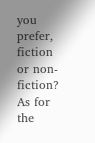you prefer, fiction or non-fiction? As for the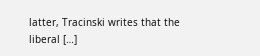latter, Tracinski writes that the liberal […]